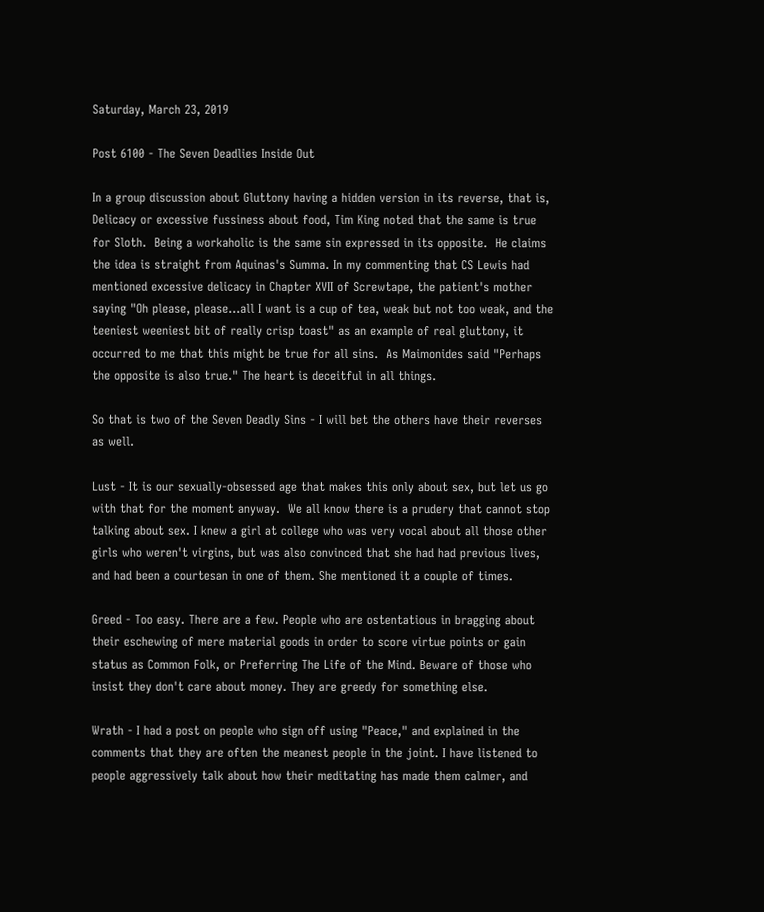Saturday, March 23, 2019

Post 6100 - The Seven Deadlies Inside Out

In a group discussion about Gluttony having a hidden version in its reverse, that is, Delicacy or excessive fussiness about food, Tim King noted that the same is true for Sloth.  Being a workaholic is the same sin expressed in its opposite.  He claims the idea is straight from Aquinas's Summa. In my commenting that CS Lewis had mentioned excessive delicacy in Chapter XVII of Screwtape, the patient's mother saying "Oh please, please...all I want is a cup of tea, weak but not too weak, and the teeniest weeniest bit of really crisp toast" as an example of real gluttony, it occurred to me that this might be true for all sins.  As Maimonides said "Perhaps the opposite is also true." The heart is deceitful in all things.

So that is two of the Seven Deadly Sins - I will bet the others have their reverses as well.

Lust - It is our sexually-obsessed age that makes this only about sex, but let us go with that for the moment anyway.  We all know there is a prudery that cannot stop talking about sex. I knew a girl at college who was very vocal about all those other girls who weren't virgins, but was also convinced that she had had previous lives, and had been a courtesan in one of them. She mentioned it a couple of times.

Greed - Too easy. There are a few. People who are ostentatious in bragging about their eschewing of mere material goods in order to score virtue points or gain status as Common Folk, or Preferring The Life of the Mind. Beware of those who insist they don't care about money. They are greedy for something else.

Wrath - I had a post on people who sign off using "Peace," and explained in the comments that they are often the meanest people in the joint. I have listened to people aggressively talk about how their meditating has made them calmer, and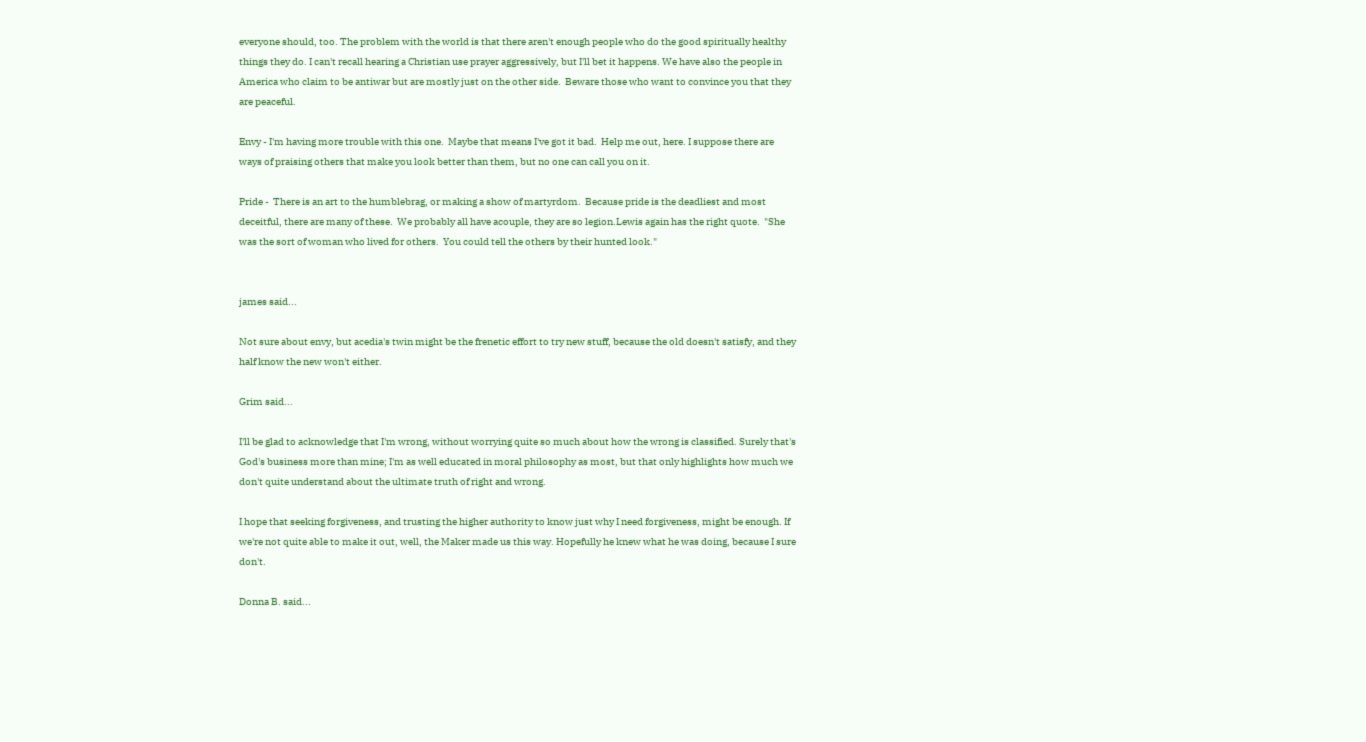everyone should, too. The problem with the world is that there aren't enough people who do the good spiritually healthy things they do. I can't recall hearing a Christian use prayer aggressively, but I'll bet it happens. We have also the people in America who claim to be antiwar but are mostly just on the other side.  Beware those who want to convince you that they are peaceful.

Envy - I'm having more trouble with this one.  Maybe that means I've got it bad.  Help me out, here. I suppose there are ways of praising others that make you look better than them, but no one can call you on it.

Pride -  There is an art to the humblebrag, or making a show of martyrdom.  Because pride is the deadliest and most deceitful, there are many of these.  We probably all have acouple, they are so legion.Lewis again has the right quote.  "She was the sort of woman who lived for others.  You could tell the others by their hunted look."


james said...

Not sure about envy, but acedia's twin might be the frenetic effort to try new stuff, because the old doesn't satisfy, and they half know the new won't either.

Grim said...

I'll be glad to acknowledge that I'm wrong, without worrying quite so much about how the wrong is classified. Surely that's God's business more than mine; I'm as well educated in moral philosophy as most, but that only highlights how much we don't quite understand about the ultimate truth of right and wrong.

I hope that seeking forgiveness, and trusting the higher authority to know just why I need forgiveness, might be enough. If we're not quite able to make it out, well, the Maker made us this way. Hopefully he knew what he was doing, because I sure don't.

Donna B. said...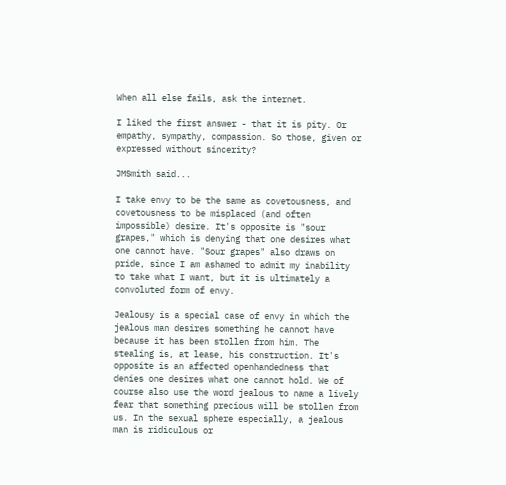When all else fails, ask the internet.

I liked the first answer - that it is pity. Or empathy, sympathy, compassion. So those, given or expressed without sincerity?

JMSmith said...

I take envy to be the same as covetousness, and covetousness to be misplaced (and often impossible) desire. It's opposite is "sour grapes," which is denying that one desires what one cannot have. "Sour grapes" also draws on pride, since I am ashamed to admit my inability to take what I want, but it is ultimately a convoluted form of envy.

Jealousy is a special case of envy in which the jealous man desires something he cannot have because it has been stollen from him. The stealing is, at lease, his construction. It's opposite is an affected openhandedness that denies one desires what one cannot hold. We of course also use the word jealous to name a lively fear that something precious will be stollen from us. In the sexual sphere especially, a jealous man is ridiculous or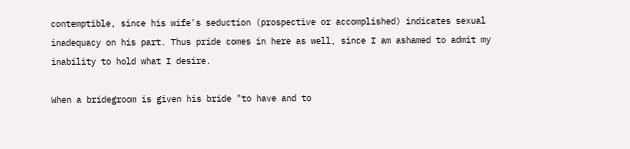contemptible, since his wife's seduction (prospective or accomplished) indicates sexual inadequacy on his part. Thus pride comes in here as well, since I am ashamed to admit my inability to hold what I desire.

When a bridegroom is given his bride "to have and to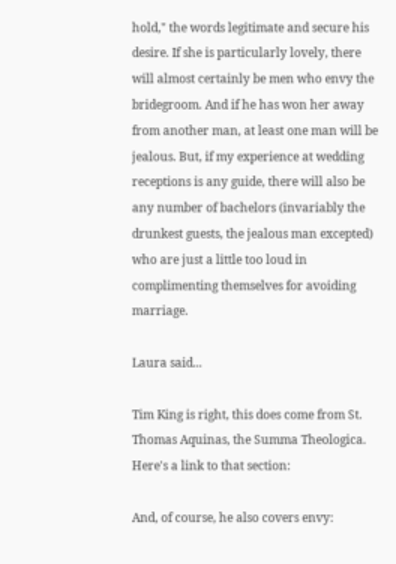hold," the words legitimate and secure his desire. If she is particularly lovely, there will almost certainly be men who envy the bridegroom. And if he has won her away from another man, at least one man will be jealous. But, if my experience at wedding receptions is any guide, there will also be any number of bachelors (invariably the drunkest guests, the jealous man excepted) who are just a little too loud in complimenting themselves for avoiding marriage.

Laura said...

Tim King is right, this does come from St. Thomas Aquinas, the Summa Theologica. Here's a link to that section:

And, of course, he also covers envy: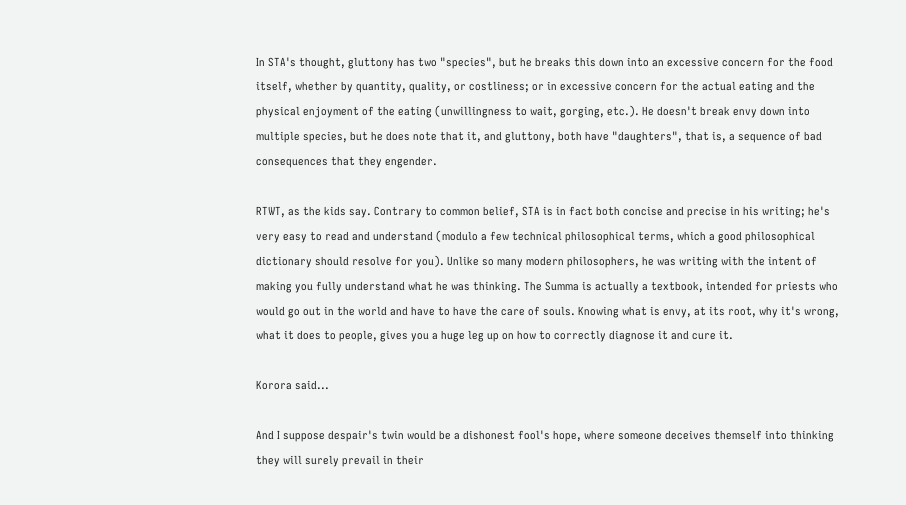In STA's thought, gluttony has two "species", but he breaks this down into an excessive concern for the food itself, whether by quantity, quality, or costliness; or in excessive concern for the actual eating and the physical enjoyment of the eating (unwillingness to wait, gorging, etc.). He doesn't break envy down into multiple species, but he does note that it, and gluttony, both have "daughters", that is, a sequence of bad consequences that they engender.

RTWT, as the kids say. Contrary to common belief, STA is in fact both concise and precise in his writing; he's very easy to read and understand (modulo a few technical philosophical terms, which a good philosophical dictionary should resolve for you). Unlike so many modern philosophers, he was writing with the intent of making you fully understand what he was thinking. The Summa is actually a textbook, intended for priests who would go out in the world and have to have the care of souls. Knowing what is envy, at its root, why it's wrong, what it does to people, gives you a huge leg up on how to correctly diagnose it and cure it.

Korora said...

And I suppose despair's twin would be a dishonest fool's hope, where someone deceives themself into thinking they will surely prevail in their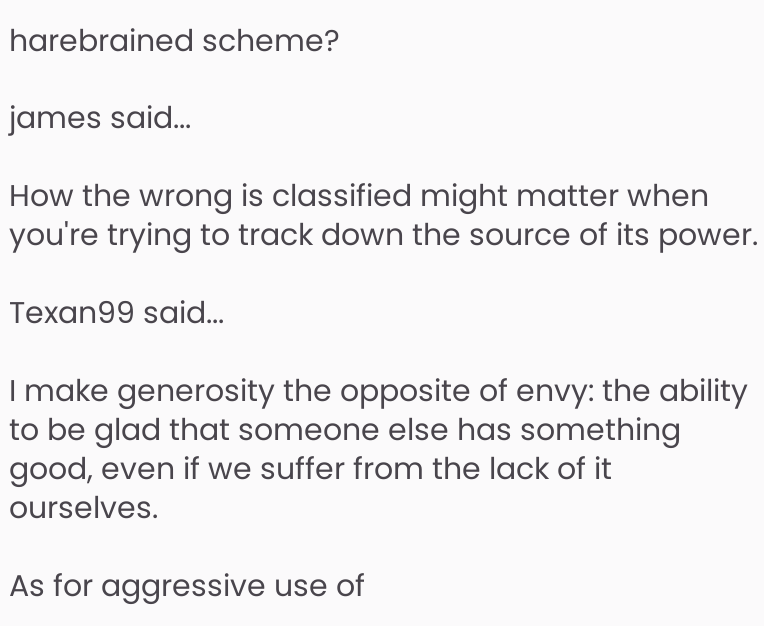harebrained scheme?

james said...

How the wrong is classified might matter when you're trying to track down the source of its power.

Texan99 said...

I make generosity the opposite of envy: the ability to be glad that someone else has something good, even if we suffer from the lack of it ourselves.

As for aggressive use of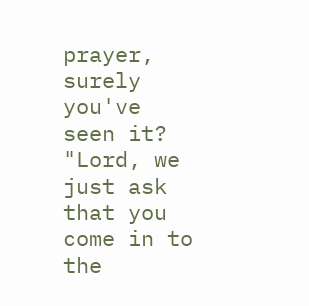prayer, surely you've seen it? "Lord, we just ask that you come in to the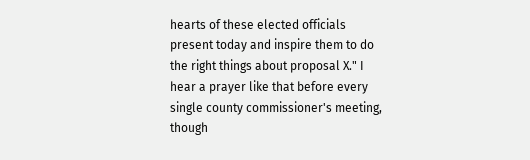hearts of these elected officials present today and inspire them to do the right things about proposal X." I hear a prayer like that before every single county commissioner's meeting, though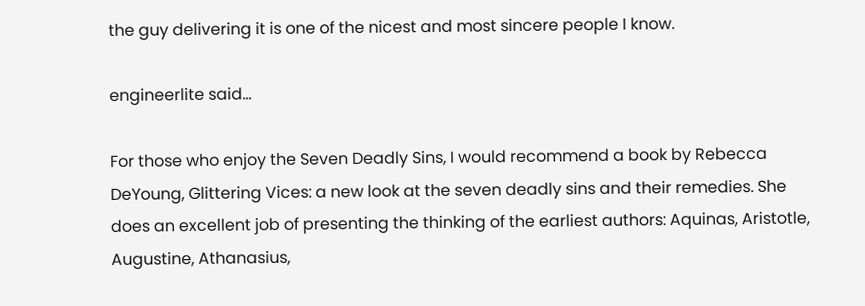the guy delivering it is one of the nicest and most sincere people I know.

engineerlite said...

For those who enjoy the Seven Deadly Sins, I would recommend a book by Rebecca DeYoung, Glittering Vices: a new look at the seven deadly sins and their remedies. She does an excellent job of presenting the thinking of the earliest authors: Aquinas, Aristotle, Augustine, Athanasius,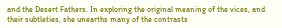and the Desert Fathers. In exploring the original meaning of the vices, and their subtleties, she unearths many of the contrasts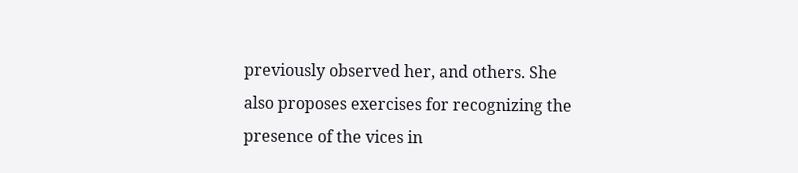previously observed her, and others. She also proposes exercises for recognizing the presence of the vices in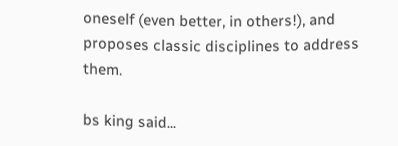oneself (even better, in others!), and proposes classic disciplines to address them.

bs king said...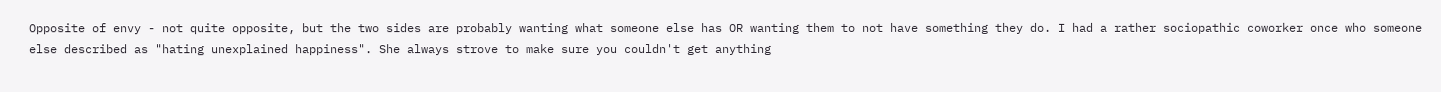Opposite of envy - not quite opposite, but the two sides are probably wanting what someone else has OR wanting them to not have something they do. I had a rather sociopathic coworker once who someone else described as "hating unexplained happiness". She always strove to make sure you couldn't get anything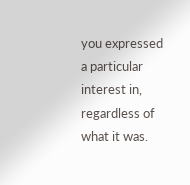you expressed a particular interest in, regardless of what it was.